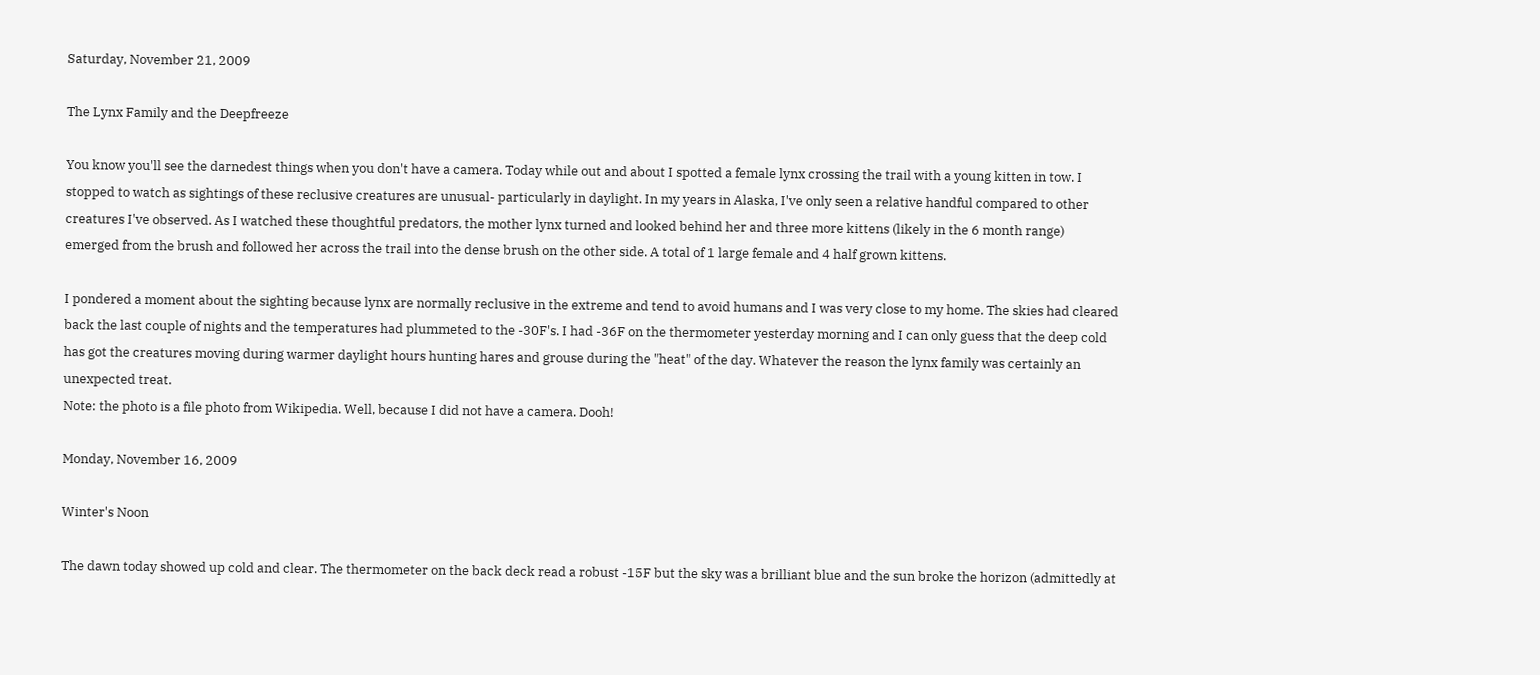Saturday, November 21, 2009

The Lynx Family and the Deepfreeze

You know you'll see the darnedest things when you don't have a camera. Today while out and about I spotted a female lynx crossing the trail with a young kitten in tow. I stopped to watch as sightings of these reclusive creatures are unusual- particularly in daylight. In my years in Alaska, I've only seen a relative handful compared to other creatures I've observed. As I watched these thoughtful predators, the mother lynx turned and looked behind her and three more kittens (likely in the 6 month range) emerged from the brush and followed her across the trail into the dense brush on the other side. A total of 1 large female and 4 half grown kittens.

I pondered a moment about the sighting because lynx are normally reclusive in the extreme and tend to avoid humans and I was very close to my home. The skies had cleared back the last couple of nights and the temperatures had plummeted to the -30F's. I had -36F on the thermometer yesterday morning and I can only guess that the deep cold has got the creatures moving during warmer daylight hours hunting hares and grouse during the "heat" of the day. Whatever the reason the lynx family was certainly an unexpected treat.
Note: the photo is a file photo from Wikipedia. Well, because I did not have a camera. Dooh!

Monday, November 16, 2009

Winter's Noon

The dawn today showed up cold and clear. The thermometer on the back deck read a robust -15F but the sky was a brilliant blue and the sun broke the horizon (admittedly at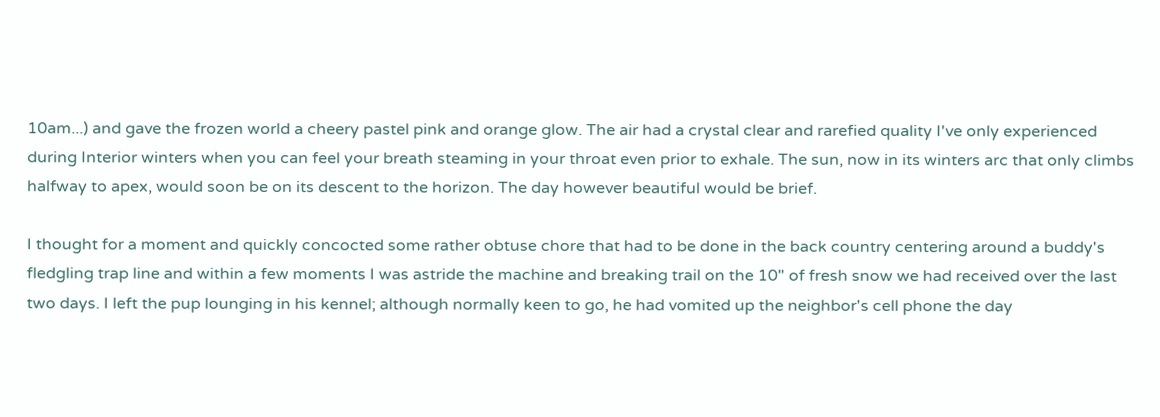10am...) and gave the frozen world a cheery pastel pink and orange glow. The air had a crystal clear and rarefied quality I've only experienced during Interior winters when you can feel your breath steaming in your throat even prior to exhale. The sun, now in its winters arc that only climbs halfway to apex, would soon be on its descent to the horizon. The day however beautiful would be brief.

I thought for a moment and quickly concocted some rather obtuse chore that had to be done in the back country centering around a buddy's fledgling trap line and within a few moments I was astride the machine and breaking trail on the 10" of fresh snow we had received over the last two days. I left the pup lounging in his kennel; although normally keen to go, he had vomited up the neighbor's cell phone the day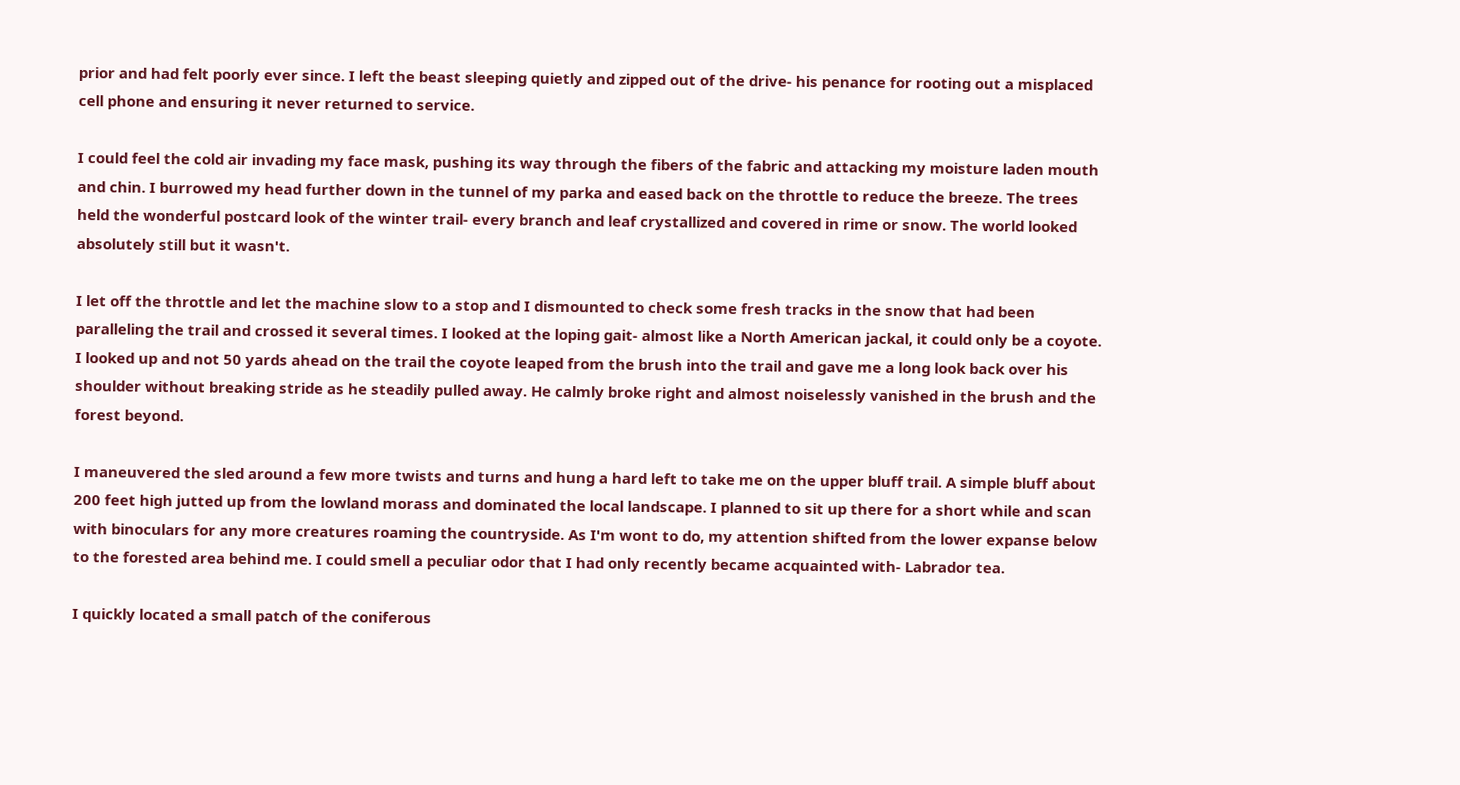prior and had felt poorly ever since. I left the beast sleeping quietly and zipped out of the drive- his penance for rooting out a misplaced cell phone and ensuring it never returned to service.

I could feel the cold air invading my face mask, pushing its way through the fibers of the fabric and attacking my moisture laden mouth and chin. I burrowed my head further down in the tunnel of my parka and eased back on the throttle to reduce the breeze. The trees held the wonderful postcard look of the winter trail- every branch and leaf crystallized and covered in rime or snow. The world looked absolutely still but it wasn't.

I let off the throttle and let the machine slow to a stop and I dismounted to check some fresh tracks in the snow that had been paralleling the trail and crossed it several times. I looked at the loping gait- almost like a North American jackal, it could only be a coyote. I looked up and not 50 yards ahead on the trail the coyote leaped from the brush into the trail and gave me a long look back over his shoulder without breaking stride as he steadily pulled away. He calmly broke right and almost noiselessly vanished in the brush and the forest beyond.

I maneuvered the sled around a few more twists and turns and hung a hard left to take me on the upper bluff trail. A simple bluff about 200 feet high jutted up from the lowland morass and dominated the local landscape. I planned to sit up there for a short while and scan with binoculars for any more creatures roaming the countryside. As I'm wont to do, my attention shifted from the lower expanse below to the forested area behind me. I could smell a peculiar odor that I had only recently became acquainted with- Labrador tea.

I quickly located a small patch of the coniferous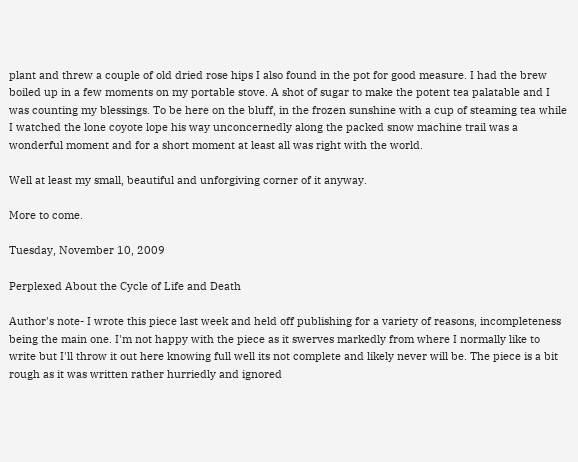plant and threw a couple of old dried rose hips I also found in the pot for good measure. I had the brew boiled up in a few moments on my portable stove. A shot of sugar to make the potent tea palatable and I was counting my blessings. To be here on the bluff, in the frozen sunshine with a cup of steaming tea while I watched the lone coyote lope his way unconcernedly along the packed snow machine trail was a wonderful moment and for a short moment at least all was right with the world.

Well at least my small, beautiful and unforgiving corner of it anyway.

More to come.

Tuesday, November 10, 2009

Perplexed About the Cycle of Life and Death

Author's note- I wrote this piece last week and held off publishing for a variety of reasons, incompleteness being the main one. I'm not happy with the piece as it swerves markedly from where I normally like to write but I'll throw it out here knowing full well its not complete and likely never will be. The piece is a bit rough as it was written rather hurriedly and ignored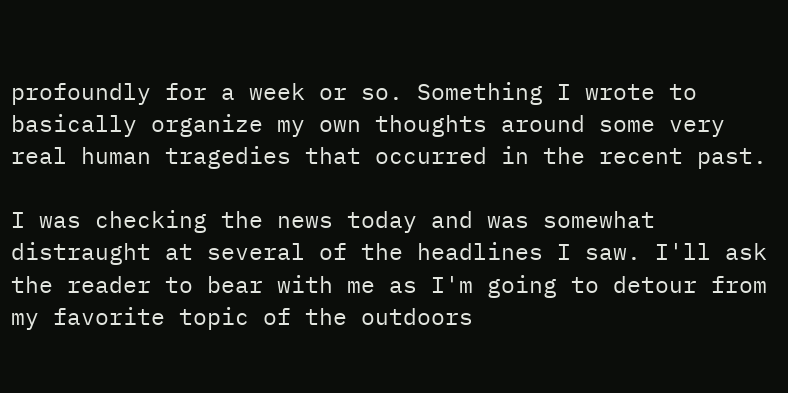profoundly for a week or so. Something I wrote to basically organize my own thoughts around some very real human tragedies that occurred in the recent past.

I was checking the news today and was somewhat distraught at several of the headlines I saw. I'll ask the reader to bear with me as I'm going to detour from my favorite topic of the outdoors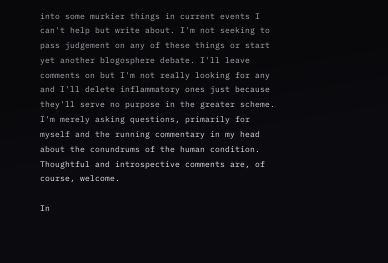into some murkier things in current events I can't help but write about. I'm not seeking to pass judgement on any of these things or start yet another blogosphere debate. I'll leave comments on but I'm not really looking for any and I'll delete inflammatory ones just because they'll serve no purpose in the greater scheme. I'm merely asking questions, primarily for myself and the running commentary in my head about the conundrums of the human condition. Thoughtful and introspective comments are, of course, welcome.

In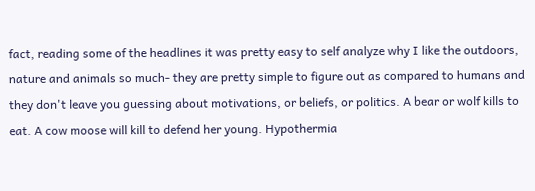fact, reading some of the headlines it was pretty easy to self analyze why I like the outdoors, nature and animals so much- they are pretty simple to figure out as compared to humans and they don't leave you guessing about motivations, or beliefs, or politics. A bear or wolf kills to eat. A cow moose will kill to defend her young. Hypothermia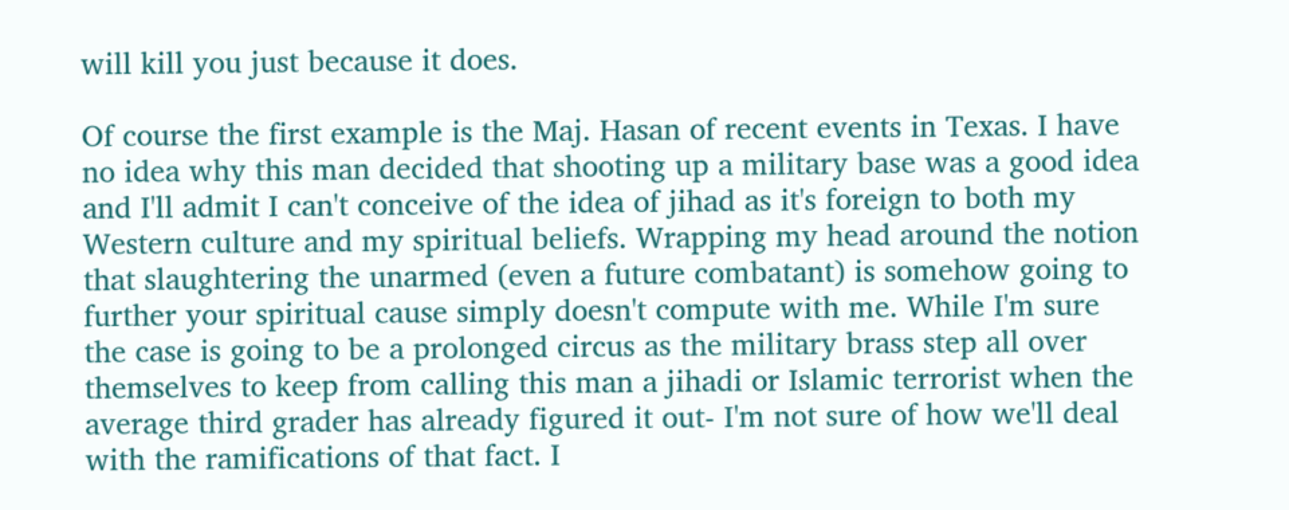will kill you just because it does.

Of course the first example is the Maj. Hasan of recent events in Texas. I have no idea why this man decided that shooting up a military base was a good idea and I'll admit I can't conceive of the idea of jihad as it's foreign to both my Western culture and my spiritual beliefs. Wrapping my head around the notion that slaughtering the unarmed (even a future combatant) is somehow going to further your spiritual cause simply doesn't compute with me. While I'm sure the case is going to be a prolonged circus as the military brass step all over themselves to keep from calling this man a jihadi or Islamic terrorist when the average third grader has already figured it out- I'm not sure of how we'll deal with the ramifications of that fact. I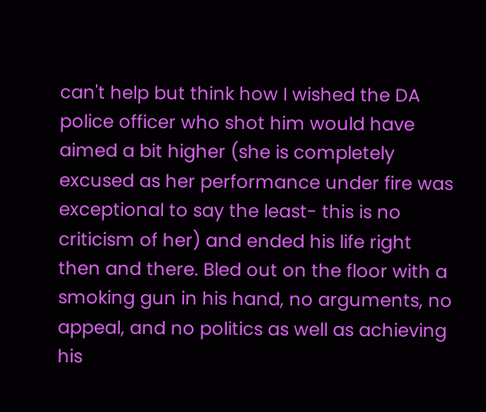can't help but think how I wished the DA police officer who shot him would have aimed a bit higher (she is completely excused as her performance under fire was exceptional to say the least- this is no criticism of her) and ended his life right then and there. Bled out on the floor with a smoking gun in his hand, no arguments, no appeal, and no politics as well as achieving his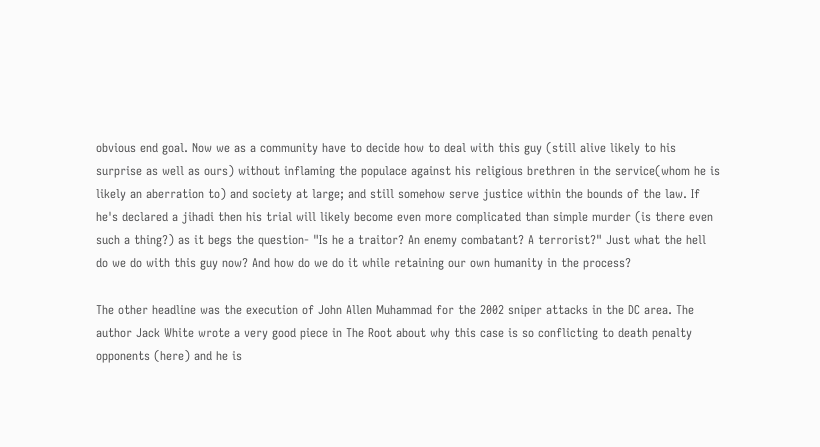obvious end goal. Now we as a community have to decide how to deal with this guy (still alive likely to his surprise as well as ours) without inflaming the populace against his religious brethren in the service(whom he is likely an aberration to) and society at large; and still somehow serve justice within the bounds of the law. If he's declared a jihadi then his trial will likely become even more complicated than simple murder (is there even such a thing?) as it begs the question- "Is he a traitor? An enemy combatant? A terrorist?" Just what the hell do we do with this guy now? And how do we do it while retaining our own humanity in the process?

The other headline was the execution of John Allen Muhammad for the 2002 sniper attacks in the DC area. The author Jack White wrote a very good piece in The Root about why this case is so conflicting to death penalty opponents (here) and he is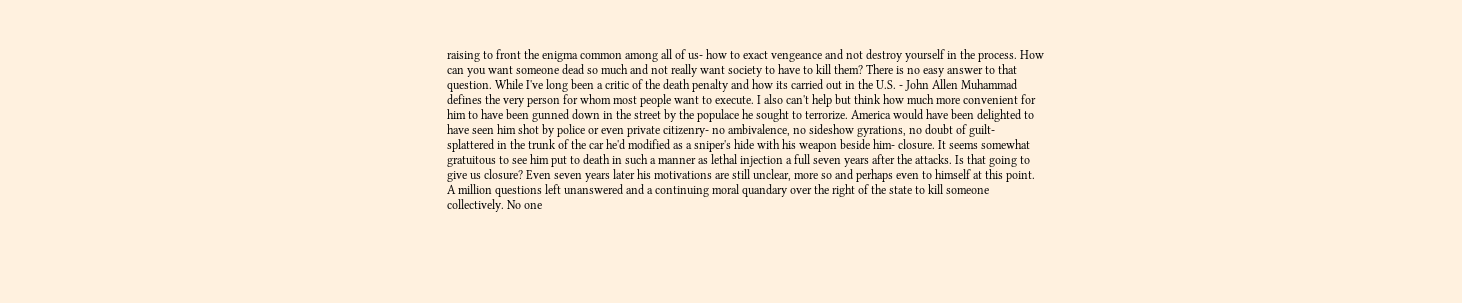raising to front the enigma common among all of us- how to exact vengeance and not destroy yourself in the process. How can you want someone dead so much and not really want society to have to kill them? There is no easy answer to that question. While I've long been a critic of the death penalty and how its carried out in the U.S. - John Allen Muhammad defines the very person for whom most people want to execute. I also can't help but think how much more convenient for him to have been gunned down in the street by the populace he sought to terrorize. America would have been delighted to have seen him shot by police or even private citizenry- no ambivalence, no sideshow gyrations, no doubt of guilt- splattered in the trunk of the car he'd modified as a sniper's hide with his weapon beside him- closure. It seems somewhat gratuitous to see him put to death in such a manner as lethal injection a full seven years after the attacks. Is that going to give us closure? Even seven years later his motivations are still unclear, more so and perhaps even to himself at this point. A million questions left unanswered and a continuing moral quandary over the right of the state to kill someone collectively. No one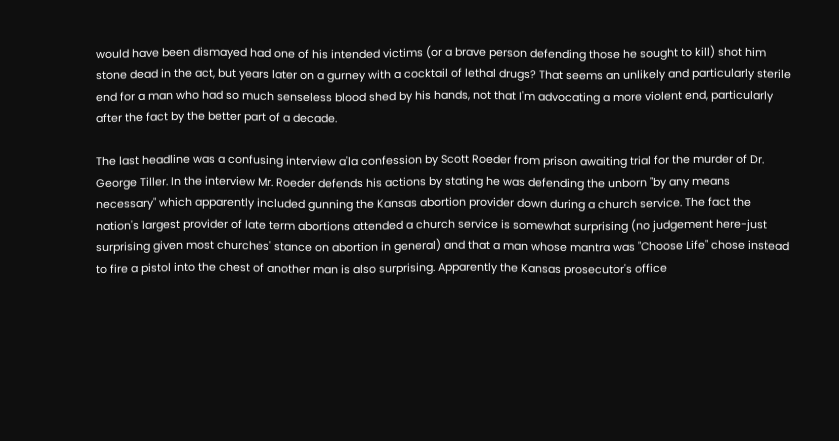would have been dismayed had one of his intended victims (or a brave person defending those he sought to kill) shot him stone dead in the act, but years later on a gurney with a cocktail of lethal drugs? That seems an unlikely and particularly sterile end for a man who had so much senseless blood shed by his hands, not that I'm advocating a more violent end, particularly after the fact by the better part of a decade.

The last headline was a confusing interview a'la confession by Scott Roeder from prison awaiting trial for the murder of Dr. George Tiller. In the interview Mr. Roeder defends his actions by stating he was defending the unborn "by any means necessary" which apparently included gunning the Kansas abortion provider down during a church service. The fact the nation's largest provider of late term abortions attended a church service is somewhat surprising (no judgement here-just surprising given most churches' stance on abortion in general) and that a man whose mantra was "Choose Life" chose instead to fire a pistol into the chest of another man is also surprising. Apparently the Kansas prosecutor's office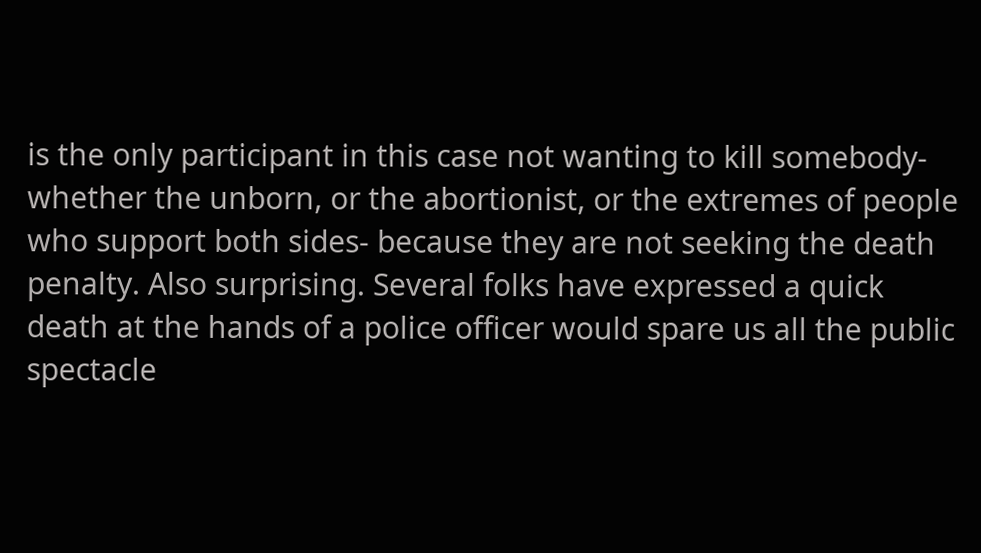is the only participant in this case not wanting to kill somebody- whether the unborn, or the abortionist, or the extremes of people who support both sides- because they are not seeking the death penalty. Also surprising. Several folks have expressed a quick death at the hands of a police officer would spare us all the public spectacle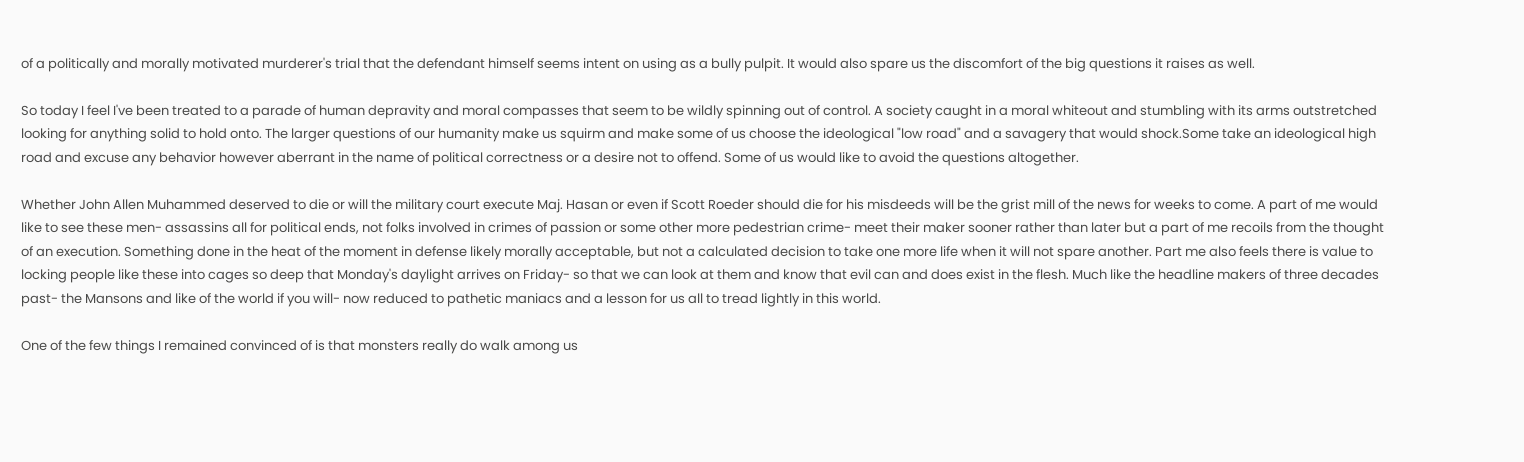of a politically and morally motivated murderer's trial that the defendant himself seems intent on using as a bully pulpit. It would also spare us the discomfort of the big questions it raises as well.

So today I feel I've been treated to a parade of human depravity and moral compasses that seem to be wildly spinning out of control. A society caught in a moral whiteout and stumbling with its arms outstretched looking for anything solid to hold onto. The larger questions of our humanity make us squirm and make some of us choose the ideological "low road" and a savagery that would shock.Some take an ideological high road and excuse any behavior however aberrant in the name of political correctness or a desire not to offend. Some of us would like to avoid the questions altogether.

Whether John Allen Muhammed deserved to die or will the military court execute Maj. Hasan or even if Scott Roeder should die for his misdeeds will be the grist mill of the news for weeks to come. A part of me would like to see these men- assassins all for political ends, not folks involved in crimes of passion or some other more pedestrian crime- meet their maker sooner rather than later but a part of me recoils from the thought of an execution. Something done in the heat of the moment in defense likely morally acceptable, but not a calculated decision to take one more life when it will not spare another. Part me also feels there is value to locking people like these into cages so deep that Monday's daylight arrives on Friday- so that we can look at them and know that evil can and does exist in the flesh. Much like the headline makers of three decades past- the Mansons and like of the world if you will- now reduced to pathetic maniacs and a lesson for us all to tread lightly in this world.

One of the few things I remained convinced of is that monsters really do walk among us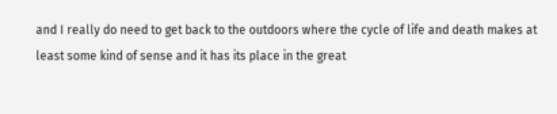and I really do need to get back to the outdoors where the cycle of life and death makes at least some kind of sense and it has its place in the great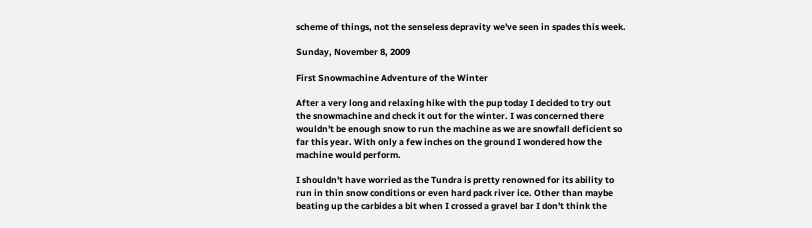scheme of things, not the senseless depravity we've seen in spades this week.

Sunday, November 8, 2009

First Snowmachine Adventure of the Winter

After a very long and relaxing hike with the pup today I decided to try out the snowmachine and check it out for the winter. I was concerned there wouldn't be enough snow to run the machine as we are snowfall deficient so far this year. With only a few inches on the ground I wondered how the machine would perform.

I shouldn't have worried as the Tundra is pretty renowned for its ability to run in thin snow conditions or even hard pack river ice. Other than maybe beating up the carbides a bit when I crossed a gravel bar I don't think the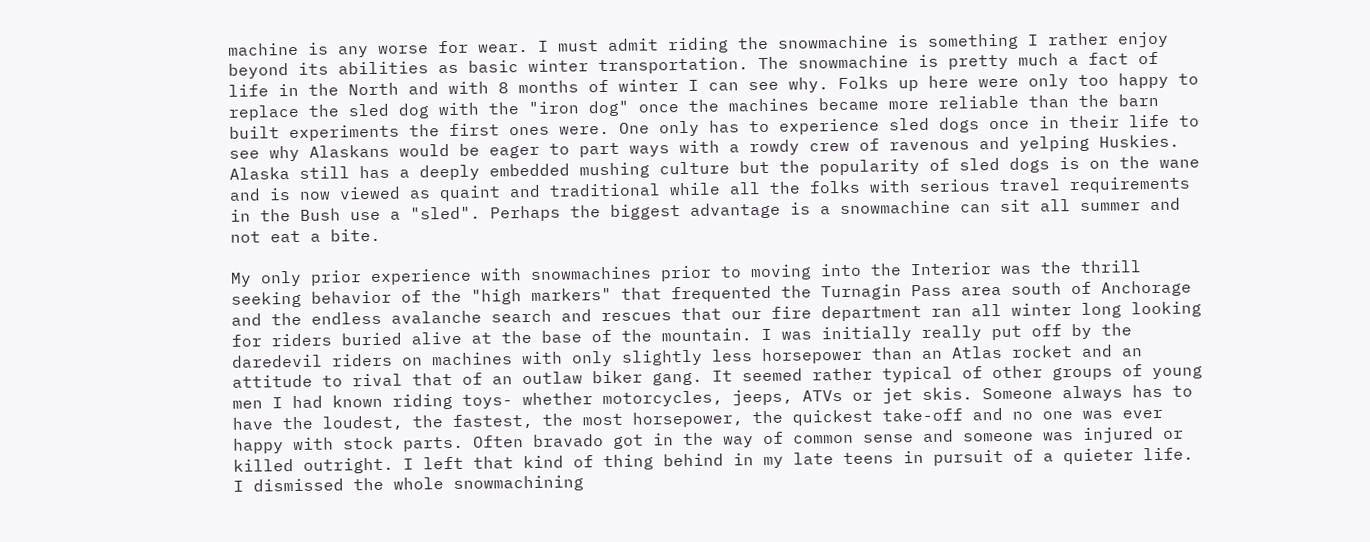machine is any worse for wear. I must admit riding the snowmachine is something I rather enjoy beyond its abilities as basic winter transportation. The snowmachine is pretty much a fact of life in the North and with 8 months of winter I can see why. Folks up here were only too happy to replace the sled dog with the "iron dog" once the machines became more reliable than the barn built experiments the first ones were. One only has to experience sled dogs once in their life to see why Alaskans would be eager to part ways with a rowdy crew of ravenous and yelping Huskies. Alaska still has a deeply embedded mushing culture but the popularity of sled dogs is on the wane and is now viewed as quaint and traditional while all the folks with serious travel requirements in the Bush use a "sled". Perhaps the biggest advantage is a snowmachine can sit all summer and not eat a bite.

My only prior experience with snowmachines prior to moving into the Interior was the thrill seeking behavior of the "high markers" that frequented the Turnagin Pass area south of Anchorage and the endless avalanche search and rescues that our fire department ran all winter long looking for riders buried alive at the base of the mountain. I was initially really put off by the daredevil riders on machines with only slightly less horsepower than an Atlas rocket and an attitude to rival that of an outlaw biker gang. It seemed rather typical of other groups of young men I had known riding toys- whether motorcycles, jeeps, ATVs or jet skis. Someone always has to have the loudest, the fastest, the most horsepower, the quickest take-off and no one was ever happy with stock parts. Often bravado got in the way of common sense and someone was injured or killed outright. I left that kind of thing behind in my late teens in pursuit of a quieter life. I dismissed the whole snowmachining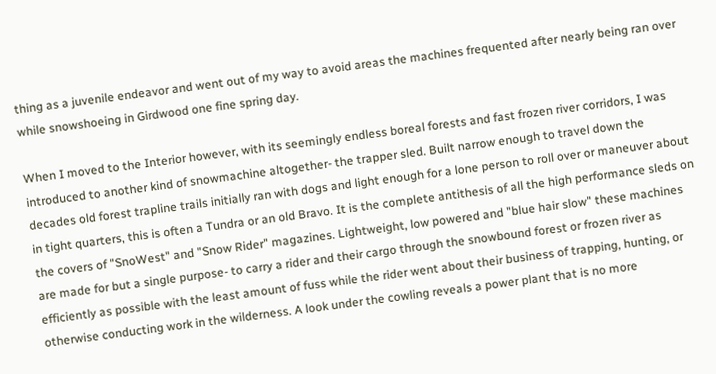thing as a juvenile endeavor and went out of my way to avoid areas the machines frequented after nearly being ran over while snowshoeing in Girdwood one fine spring day.

When I moved to the Interior however, with its seemingly endless boreal forests and fast frozen river corridors, I was introduced to another kind of snowmachine altogether- the trapper sled. Built narrow enough to travel down the decades old forest trapline trails initially ran with dogs and light enough for a lone person to roll over or maneuver about in tight quarters, this is often a Tundra or an old Bravo. It is the complete antithesis of all the high performance sleds on the covers of "SnoWest" and "Snow Rider" magazines. Lightweight, low powered and "blue hair slow" these machines are made for but a single purpose- to carry a rider and their cargo through the snowbound forest or frozen river as efficiently as possible with the least amount of fuss while the rider went about their business of trapping, hunting, or otherwise conducting work in the wilderness. A look under the cowling reveals a power plant that is no more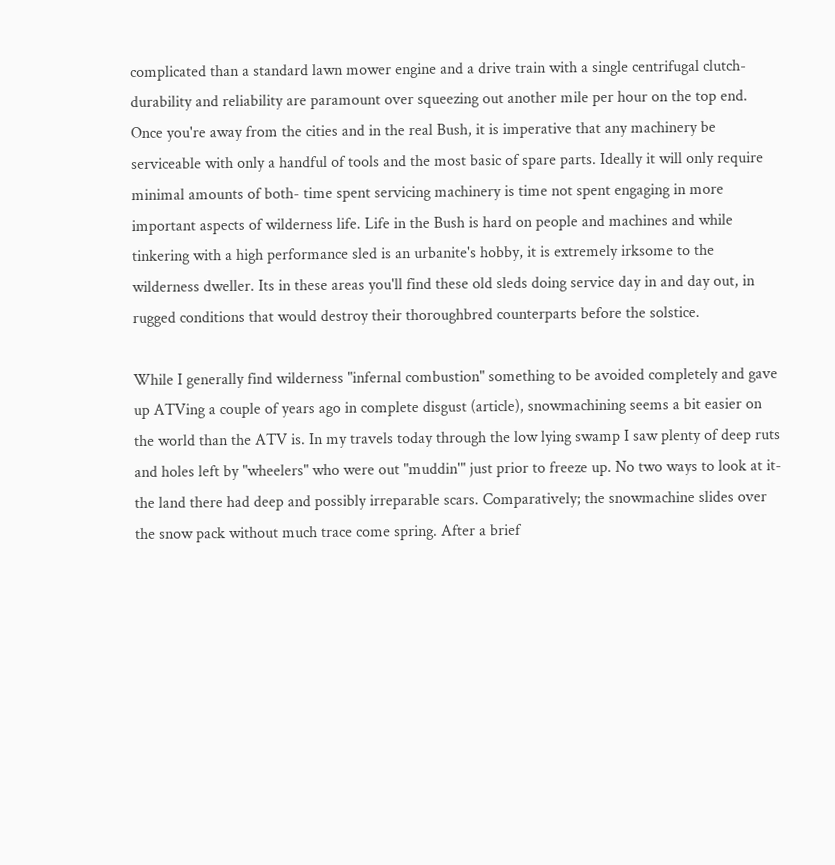complicated than a standard lawn mower engine and a drive train with a single centrifugal clutch- durability and reliability are paramount over squeezing out another mile per hour on the top end. Once you're away from the cities and in the real Bush, it is imperative that any machinery be serviceable with only a handful of tools and the most basic of spare parts. Ideally it will only require minimal amounts of both- time spent servicing machinery is time not spent engaging in more important aspects of wilderness life. Life in the Bush is hard on people and machines and while tinkering with a high performance sled is an urbanite's hobby, it is extremely irksome to the wilderness dweller. Its in these areas you'll find these old sleds doing service day in and day out, in rugged conditions that would destroy their thoroughbred counterparts before the solstice.

While I generally find wilderness "infernal combustion" something to be avoided completely and gave up ATVing a couple of years ago in complete disgust (article), snowmachining seems a bit easier on the world than the ATV is. In my travels today through the low lying swamp I saw plenty of deep ruts and holes left by "wheelers" who were out "muddin'" just prior to freeze up. No two ways to look at it- the land there had deep and possibly irreparable scars. Comparatively; the snowmachine slides over the snow pack without much trace come spring. After a brief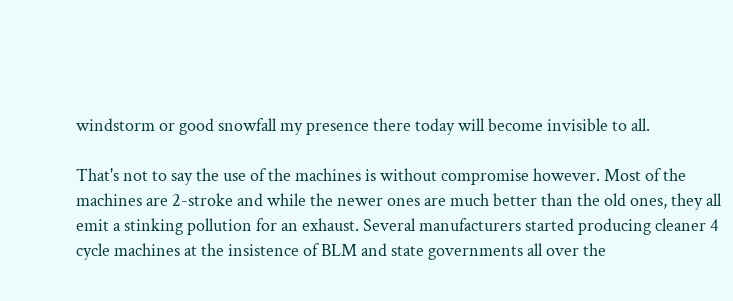windstorm or good snowfall my presence there today will become invisible to all.

That's not to say the use of the machines is without compromise however. Most of the machines are 2-stroke and while the newer ones are much better than the old ones, they all emit a stinking pollution for an exhaust. Several manufacturers started producing cleaner 4 cycle machines at the insistence of BLM and state governments all over the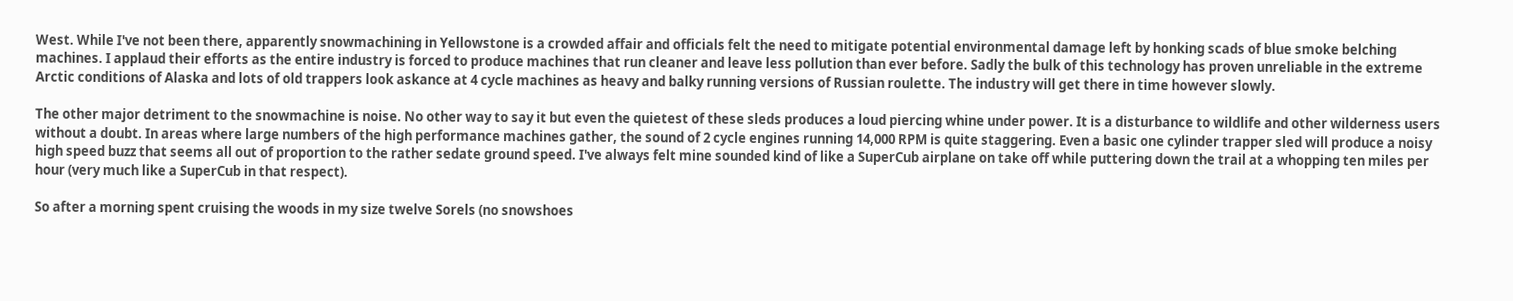West. While I've not been there, apparently snowmachining in Yellowstone is a crowded affair and officials felt the need to mitigate potential environmental damage left by honking scads of blue smoke belching machines. I applaud their efforts as the entire industry is forced to produce machines that run cleaner and leave less pollution than ever before. Sadly the bulk of this technology has proven unreliable in the extreme Arctic conditions of Alaska and lots of old trappers look askance at 4 cycle machines as heavy and balky running versions of Russian roulette. The industry will get there in time however slowly.

The other major detriment to the snowmachine is noise. No other way to say it but even the quietest of these sleds produces a loud piercing whine under power. It is a disturbance to wildlife and other wilderness users without a doubt. In areas where large numbers of the high performance machines gather, the sound of 2 cycle engines running 14,000 RPM is quite staggering. Even a basic one cylinder trapper sled will produce a noisy high speed buzz that seems all out of proportion to the rather sedate ground speed. I've always felt mine sounded kind of like a SuperCub airplane on take off while puttering down the trail at a whopping ten miles per hour (very much like a SuperCub in that respect).

So after a morning spent cruising the woods in my size twelve Sorels (no snowshoes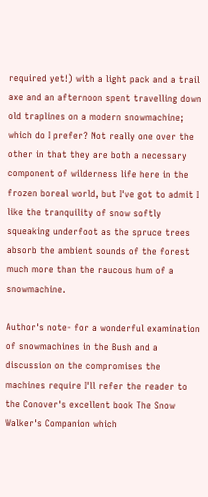required yet!) with a light pack and a trail axe and an afternoon spent travelling down old traplines on a modern snowmachine; which do I prefer? Not really one over the other in that they are both a necessary component of wilderness life here in the frozen boreal world, but I've got to admit I like the tranquility of snow softly squeaking underfoot as the spruce trees absorb the ambient sounds of the forest much more than the raucous hum of a snowmachine.

Author's note- for a wonderful examination of snowmachines in the Bush and a discussion on the compromises the machines require I'll refer the reader to the Conover's excellent book The Snow Walker's Companion which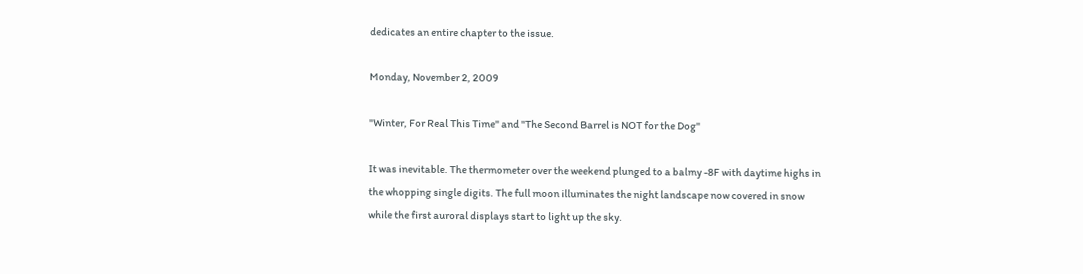dedicates an entire chapter to the issue.

Monday, November 2, 2009

"Winter, For Real This Time" and "The Second Barrel is NOT for the Dog"

It was inevitable. The thermometer over the weekend plunged to a balmy -8F with daytime highs in the whopping single digits. The full moon illuminates the night landscape now covered in snow while the first auroral displays start to light up the sky.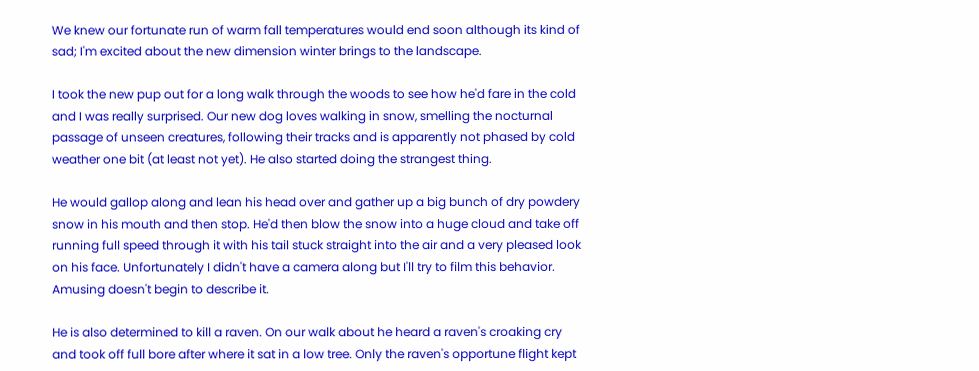We knew our fortunate run of warm fall temperatures would end soon although its kind of sad; I'm excited about the new dimension winter brings to the landscape.

I took the new pup out for a long walk through the woods to see how he'd fare in the cold and I was really surprised. Our new dog loves walking in snow, smelling the nocturnal passage of unseen creatures, following their tracks and is apparently not phased by cold weather one bit (at least not yet). He also started doing the strangest thing.

He would gallop along and lean his head over and gather up a big bunch of dry powdery snow in his mouth and then stop. He'd then blow the snow into a huge cloud and take off running full speed through it with his tail stuck straight into the air and a very pleased look on his face. Unfortunately I didn't have a camera along but I'll try to film this behavior. Amusing doesn't begin to describe it.

He is also determined to kill a raven. On our walk about he heard a raven's croaking cry and took off full bore after where it sat in a low tree. Only the raven's opportune flight kept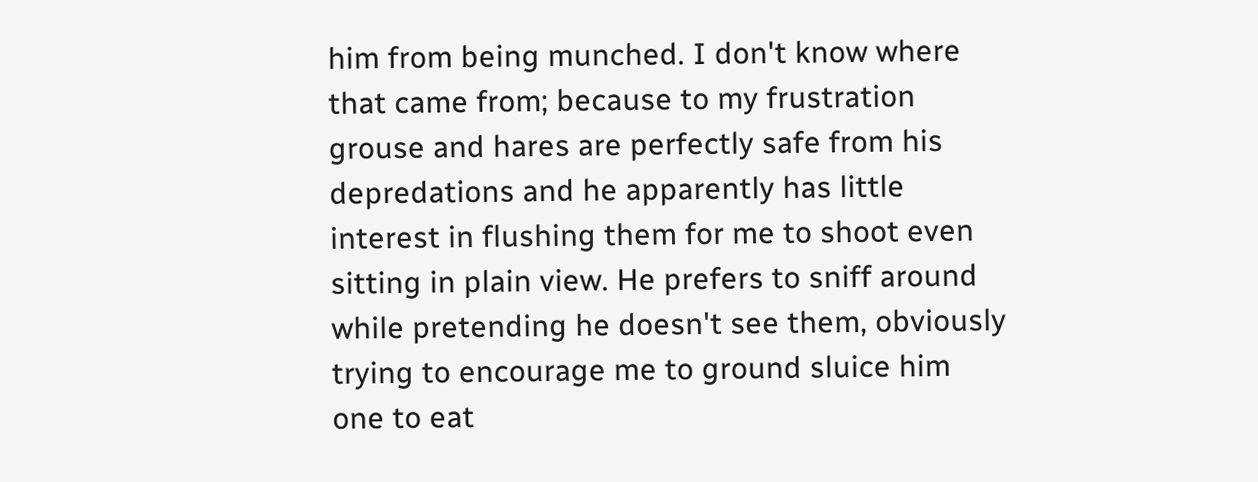him from being munched. I don't know where that came from; because to my frustration grouse and hares are perfectly safe from his depredations and he apparently has little interest in flushing them for me to shoot even sitting in plain view. He prefers to sniff around while pretending he doesn't see them, obviously trying to encourage me to ground sluice him one to eat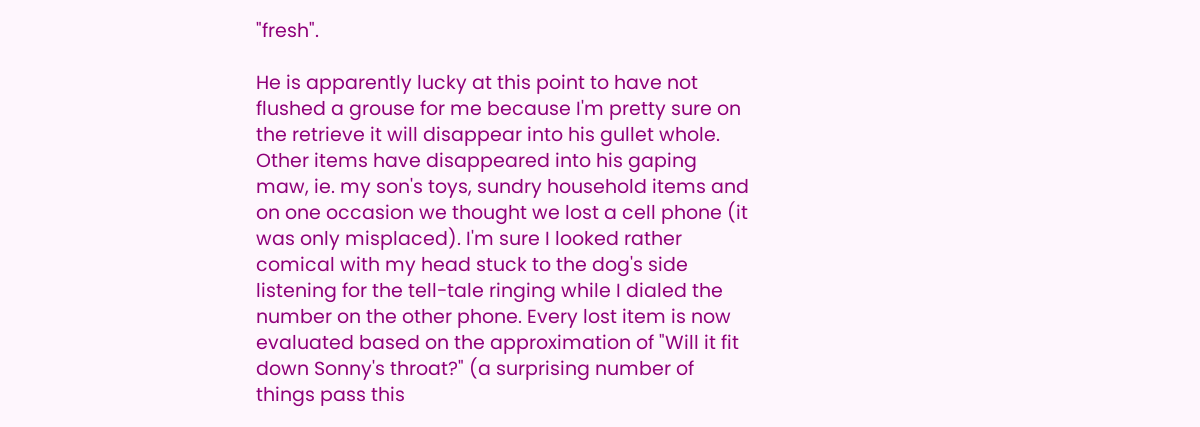"fresh".

He is apparently lucky at this point to have not flushed a grouse for me because I'm pretty sure on the retrieve it will disappear into his gullet whole. Other items have disappeared into his gaping maw, ie. my son's toys, sundry household items and on one occasion we thought we lost a cell phone (it was only misplaced). I'm sure I looked rather comical with my head stuck to the dog's side listening for the tell-tale ringing while I dialed the number on the other phone. Every lost item is now evaluated based on the approximation of "Will it fit down Sonny's throat?" (a surprising number of things pass this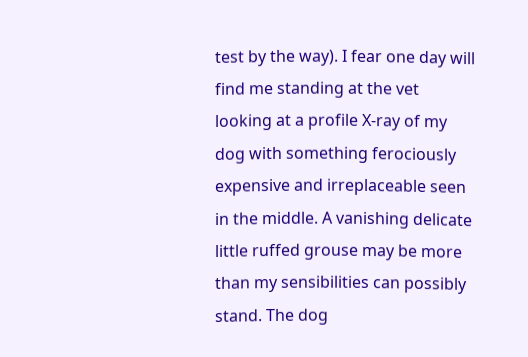test by the way). I fear one day will find me standing at the vet looking at a profile X-ray of my dog with something ferociously expensive and irreplaceable seen in the middle. A vanishing delicate little ruffed grouse may be more than my sensibilities can possibly stand. The dog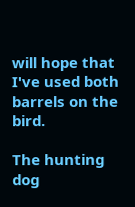will hope that I've used both barrels on the bird.

The hunting dog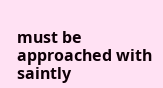must be approached with saintly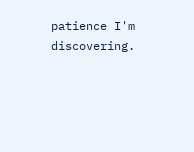patience I'm discovering.